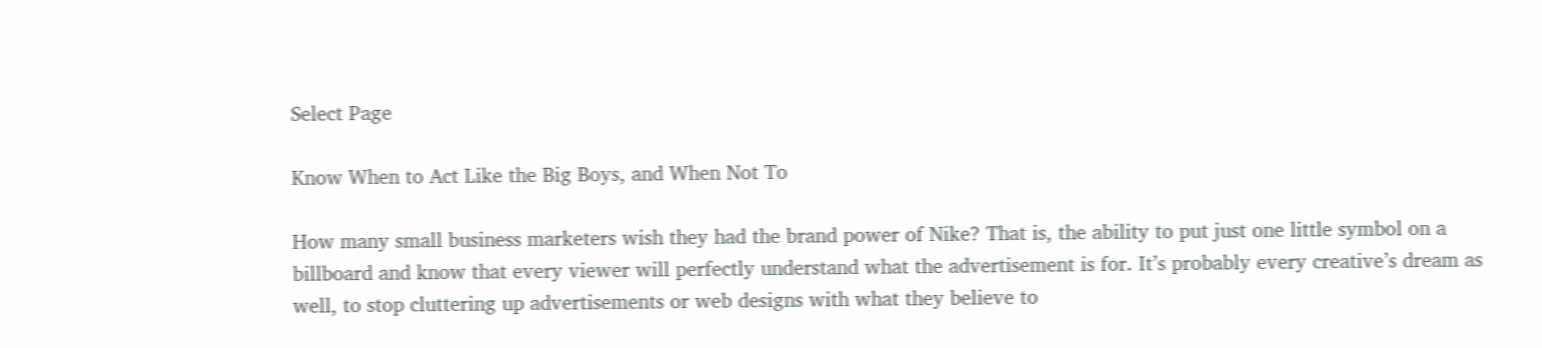Select Page

Know When to Act Like the Big Boys, and When Not To

How many small business marketers wish they had the brand power of Nike? That is, the ability to put just one little symbol on a billboard and know that every viewer will perfectly understand what the advertisement is for. It’s probably every creative’s dream as well, to stop cluttering up advertisements or web designs with what they believe to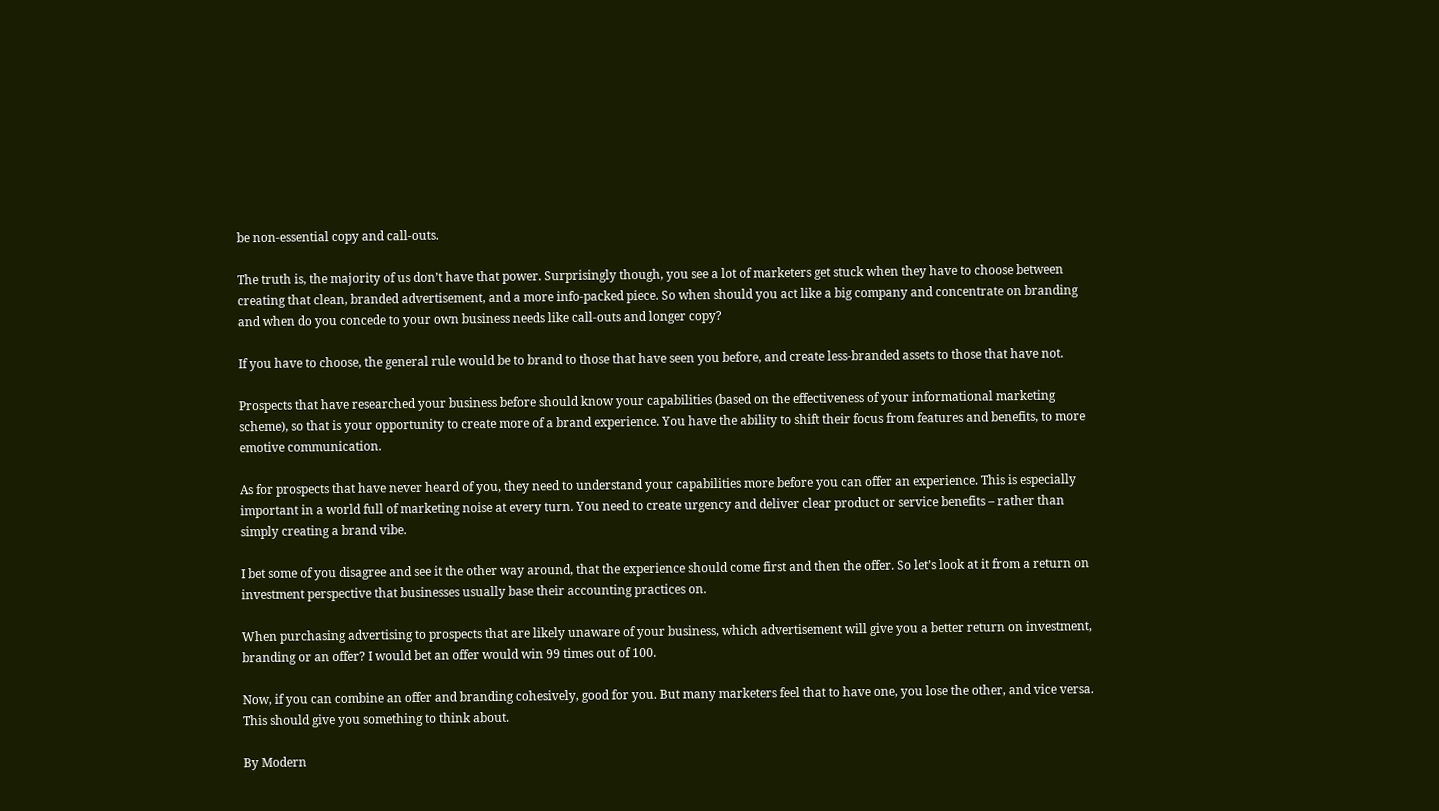be non-essential copy and call-outs.

The truth is, the majority of us don’t have that power. Surprisingly though, you see a lot of marketers get stuck when they have to choose between creating that clean, branded advertisement, and a more info-packed piece. So when should you act like a big company and concentrate on branding and when do you concede to your own business needs like call-outs and longer copy?

If you have to choose, the general rule would be to brand to those that have seen you before, and create less-branded assets to those that have not.

Prospects that have researched your business before should know your capabilities (based on the effectiveness of your informational marketing scheme), so that is your opportunity to create more of a brand experience. You have the ability to shift their focus from features and benefits, to more emotive communication.

As for prospects that have never heard of you, they need to understand your capabilities more before you can offer an experience. This is especially important in a world full of marketing noise at every turn. You need to create urgency and deliver clear product or service benefits – rather than simply creating a brand vibe.

I bet some of you disagree and see it the other way around, that the experience should come first and then the offer. So let’s look at it from a return on investment perspective that businesses usually base their accounting practices on.

When purchasing advertising to prospects that are likely unaware of your business, which advertisement will give you a better return on investment, branding or an offer? I would bet an offer would win 99 times out of 100.

Now, if you can combine an offer and branding cohesively, good for you. But many marketers feel that to have one, you lose the other, and vice versa. This should give you something to think about.

By Modern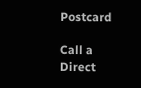Postcard

Call a Direct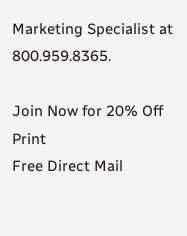Marketing Specialist at 800.959.8365.

Join Now for 20% Off Print
Free Direct Mail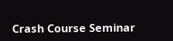Crash Course Seminar